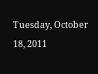Tuesday, October 18, 2011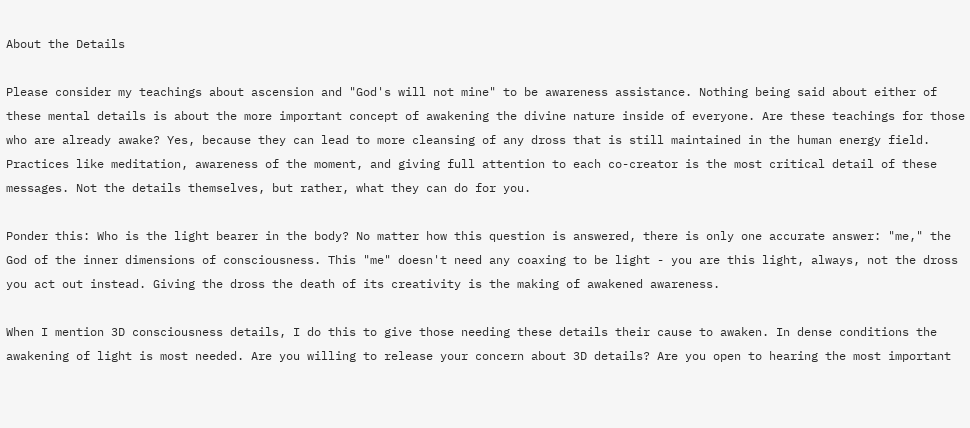About the Details

Please consider my teachings about ascension and "God's will not mine" to be awareness assistance. Nothing being said about either of these mental details is about the more important concept of awakening the divine nature inside of everyone. Are these teachings for those who are already awake? Yes, because they can lead to more cleansing of any dross that is still maintained in the human energy field. Practices like meditation, awareness of the moment, and giving full attention to each co-creator is the most critical detail of these messages. Not the details themselves, but rather, what they can do for you.

Ponder this: Who is the light bearer in the body? No matter how this question is answered, there is only one accurate answer: "me," the God of the inner dimensions of consciousness. This "me" doesn't need any coaxing to be light - you are this light, always, not the dross you act out instead. Giving the dross the death of its creativity is the making of awakened awareness.

When I mention 3D consciousness details, I do this to give those needing these details their cause to awaken. In dense conditions the awakening of light is most needed. Are you willing to release your concern about 3D details? Are you open to hearing the most important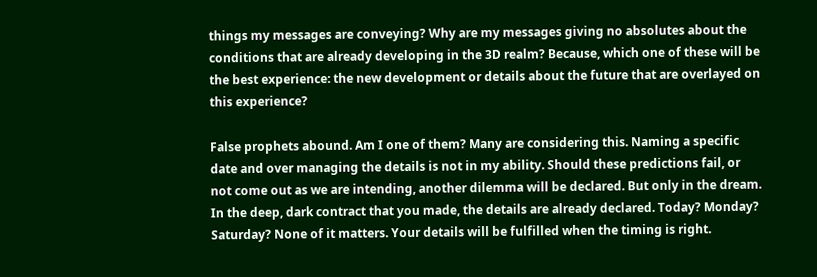things my messages are conveying? Why are my messages giving no absolutes about the conditions that are already developing in the 3D realm? Because, which one of these will be the best experience: the new development or details about the future that are overlayed on this experience?

False prophets abound. Am I one of them? Many are considering this. Naming a specific date and over managing the details is not in my ability. Should these predictions fail, or not come out as we are intending, another dilemma will be declared. But only in the dream. In the deep, dark contract that you made, the details are already declared. Today? Monday? Saturday? None of it matters. Your details will be fulfilled when the timing is right.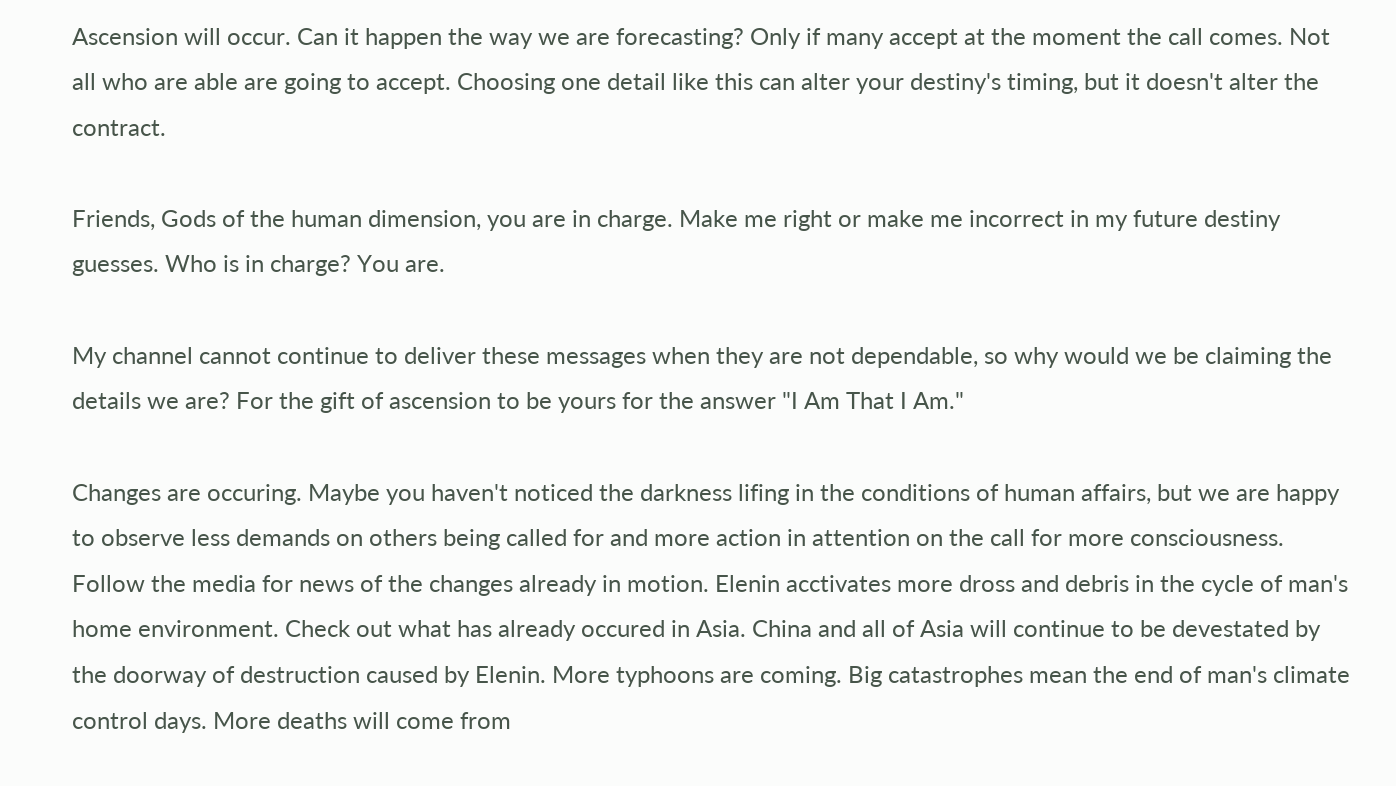Ascension will occur. Can it happen the way we are forecasting? Only if many accept at the moment the call comes. Not all who are able are going to accept. Choosing one detail like this can alter your destiny's timing, but it doesn't alter the contract.

Friends, Gods of the human dimension, you are in charge. Make me right or make me incorrect in my future destiny guesses. Who is in charge? You are.

My channel cannot continue to deliver these messages when they are not dependable, so why would we be claiming the details we are? For the gift of ascension to be yours for the answer "I Am That I Am."

Changes are occuring. Maybe you haven't noticed the darkness lifing in the conditions of human affairs, but we are happy to observe less demands on others being called for and more action in attention on the call for more consciousness. Follow the media for news of the changes already in motion. Elenin acctivates more dross and debris in the cycle of man's home environment. Check out what has already occured in Asia. China and all of Asia will continue to be devestated by the doorway of destruction caused by Elenin. More typhoons are coming. Big catastrophes mean the end of man's climate control days. More deaths will come from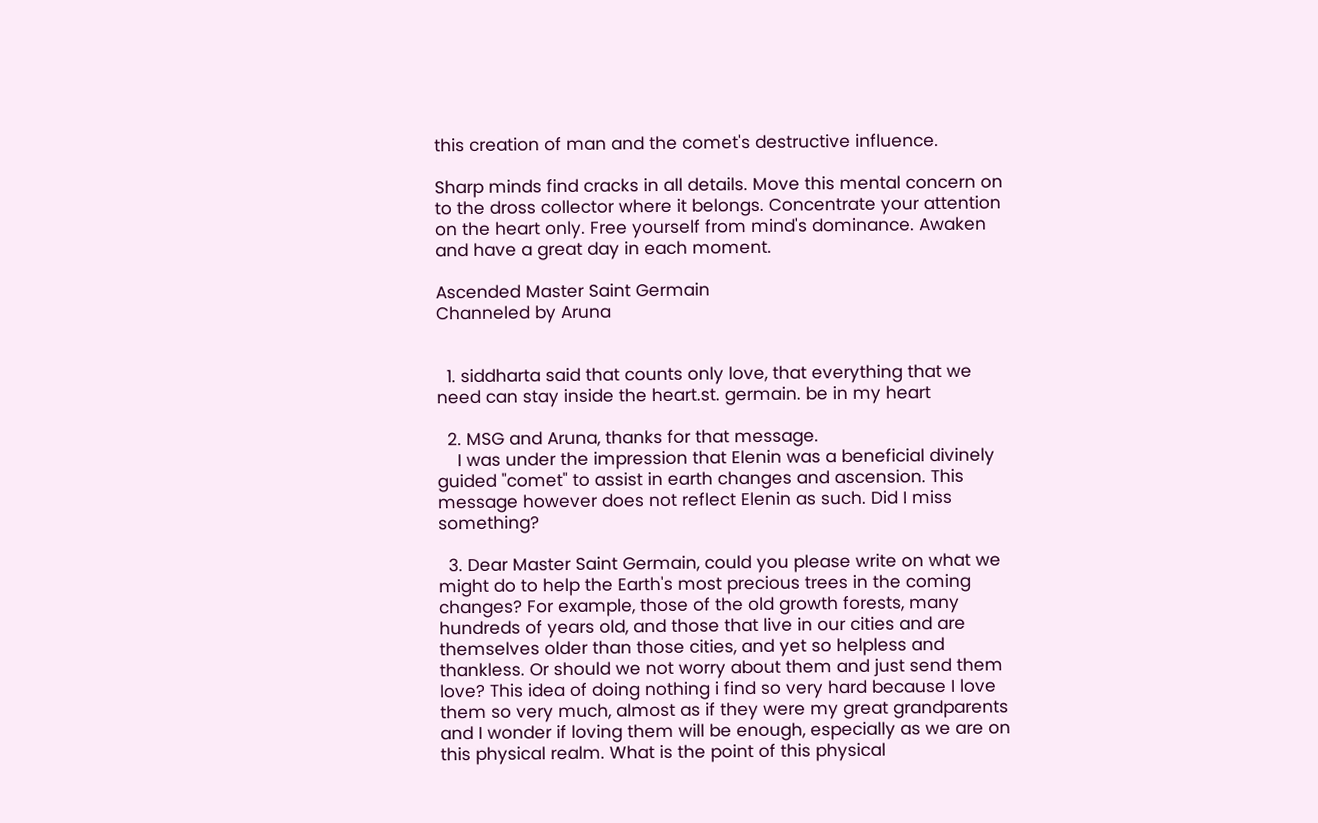this creation of man and the comet's destructive influence.

Sharp minds find cracks in all details. Move this mental concern on to the dross collector where it belongs. Concentrate your attention on the heart only. Free yourself from mind's dominance. Awaken and have a great day in each moment.

Ascended Master Saint Germain
Channeled by Aruna


  1. siddharta said that counts only love, that everything that we need can stay inside the heart.st. germain. be in my heart

  2. MSG and Aruna, thanks for that message.
    I was under the impression that Elenin was a beneficial divinely guided "comet" to assist in earth changes and ascension. This message however does not reflect Elenin as such. Did I miss something?

  3. Dear Master Saint Germain, could you please write on what we might do to help the Earth's most precious trees in the coming changes? For example, those of the old growth forests, many hundreds of years old, and those that live in our cities and are themselves older than those cities, and yet so helpless and thankless. Or should we not worry about them and just send them love? This idea of doing nothing i find so very hard because I love them so very much, almost as if they were my great grandparents and I wonder if loving them will be enough, especially as we are on this physical realm. What is the point of this physical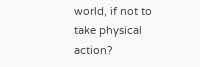world, if not to take physical action?